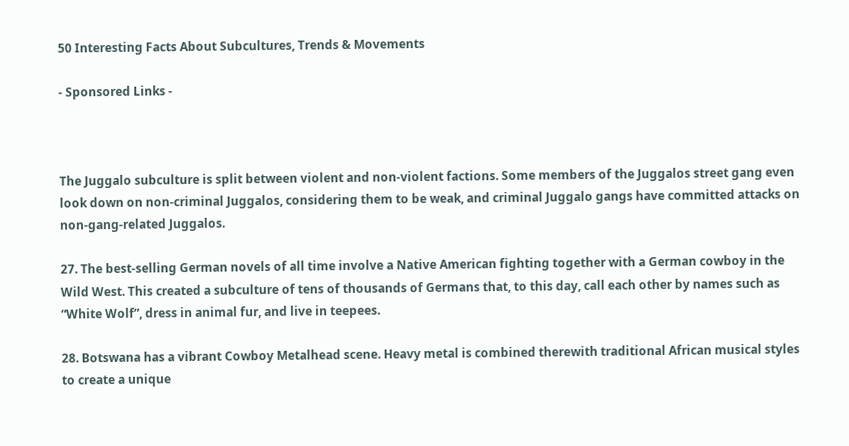50 Interesting Facts About Subcultures, Trends & Movements

- Sponsored Links -



The Juggalo subculture is split between violent and non-violent factions. Some members of the Juggalos street gang even look down on non-criminal Juggalos, considering them to be weak, and criminal Juggalo gangs have committed attacks on non-gang-related Juggalos.

27. The best-selling German novels of all time involve a Native American fighting together with a German cowboy in the Wild West. This created a subculture of tens of thousands of Germans that, to this day, call each other by names such as “White Wolf”, dress in animal fur, and live in teepees.

28. Botswana has a vibrant Cowboy Metalhead scene. Heavy metal is combined therewith traditional African musical styles to create a unique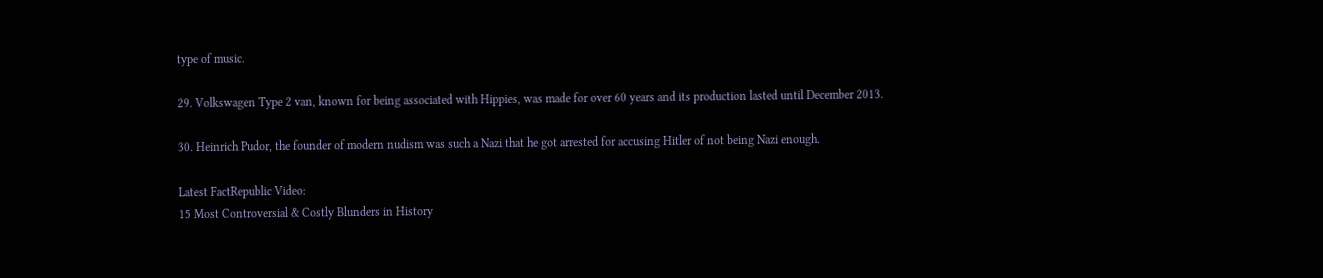type of music.

29. Volkswagen Type 2 van, known for being associated with Hippies, was made for over 60 years and its production lasted until December 2013.

30. Heinrich Pudor, the founder of modern nudism was such a Nazi that he got arrested for accusing Hitler of not being Nazi enough.

Latest FactRepublic Video:
15 Most Controversial & Costly Blunders in History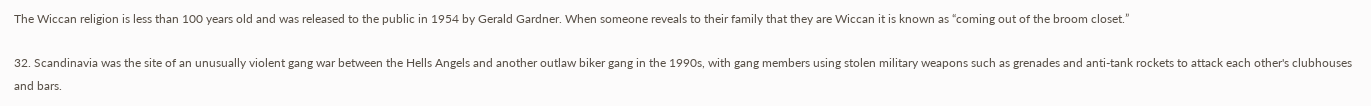The Wiccan religion is less than 100 years old and was released to the public in 1954 by Gerald Gardner. When someone reveals to their family that they are Wiccan it is known as “coming out of the broom closet.”

32. Scandinavia was the site of an unusually violent gang war between the Hells Angels and another outlaw biker gang in the 1990s, with gang members using stolen military weapons such as grenades and anti-tank rockets to attack each other's clubhouses and bars.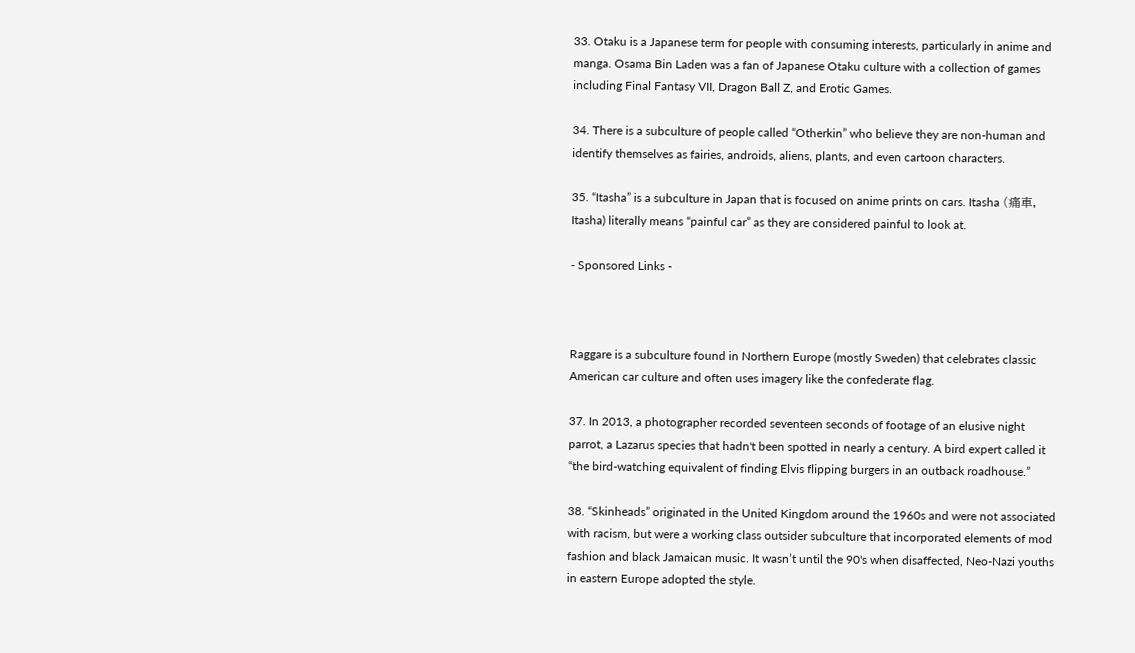33. Otaku is a Japanese term for people with consuming interests, particularly in anime and manga. Osama Bin Laden was a fan of Japanese Otaku culture with a collection of games including Final Fantasy VII, Dragon Ball Z, and Erotic Games.

34. There is a subculture of people called “Otherkin” who believe they are non-human and identify themselves as fairies, androids, aliens, plants, and even cartoon characters.

35. “Itasha” is a subculture in Japan that is focused on anime prints on cars. Itasha (痛車, Itasha) literally means “painful car” as they are considered painful to look at.

- Sponsored Links -



Raggare is a subculture found in Northern Europe (mostly Sweden) that celebrates classic American car culture and often uses imagery like the confederate flag.

37. In 2013, a photographer recorded seventeen seconds of footage of an elusive night parrot, a Lazarus species that hadn't been spotted in nearly a century. A bird expert called it “the bird-watching equivalent of finding Elvis flipping burgers in an outback roadhouse.”

38. “Skinheads” originated in the United Kingdom around the 1960s and were not associated with racism, but were a working class outsider subculture that incorporated elements of mod fashion and black Jamaican music. It wasn’t until the 90's when disaffected, Neo-Nazi youths in eastern Europe adopted the style.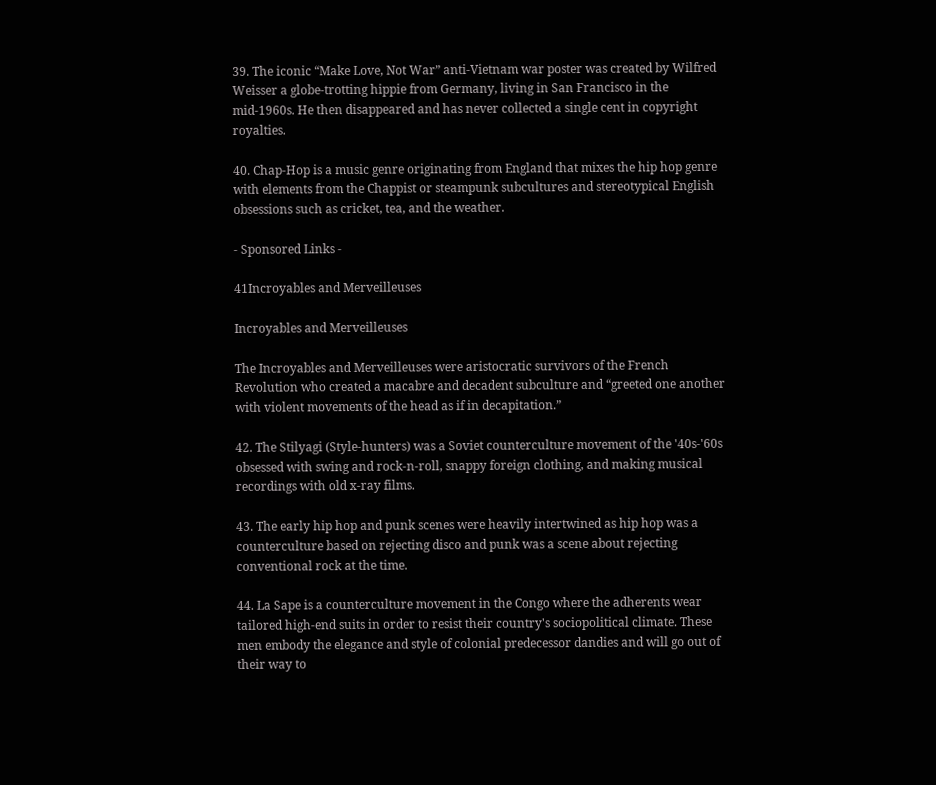39. The iconic “Make Love, Not War” anti-Vietnam war poster was created by Wilfred Weisser a globe-trotting hippie from Germany, living in San Francisco in the mid-1960s. He then disappeared and has never collected a single cent in copyright royalties.

40. Chap-Hop is a music genre originating from England that mixes the hip hop genre with elements from the Chappist or steampunk subcultures and stereotypical English obsessions such as cricket, tea, and the weather.

- Sponsored Links -

41Incroyables and Merveilleuses

Incroyables and Merveilleuses

The Incroyables and Merveilleuses were aristocratic survivors of the French Revolution who created a macabre and decadent subculture and “greeted one another with violent movements of the head as if in decapitation.”

42. The Stilyagi (Style-hunters) was a Soviet counterculture movement of the '40s-'60s obsessed with swing and rock-n-roll, snappy foreign clothing, and making musical recordings with old x-ray films.

43. The early hip hop and punk scenes were heavily intertwined as hip hop was a counterculture based on rejecting disco and punk was a scene about rejecting conventional rock at the time.

44. La Sape is a counterculture movement in the Congo where the adherents wear tailored high-end suits in order to resist their country's sociopolitical climate. These men embody the elegance and style of colonial predecessor dandies and will go out of their way to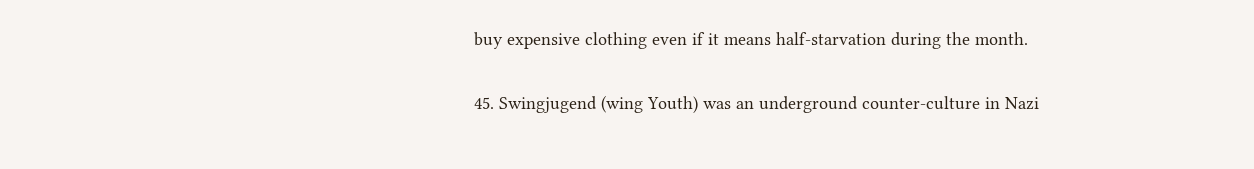buy expensive clothing even if it means half-starvation during the month.

45. Swingjugend (wing Youth) was an underground counter-culture in Nazi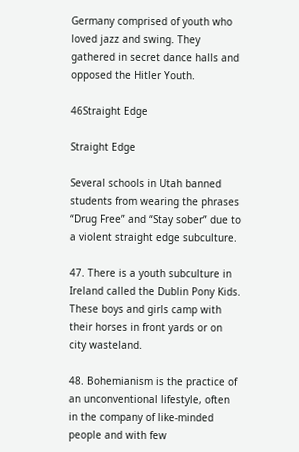Germany comprised of youth who loved jazz and swing. They gathered in secret dance halls and opposed the Hitler Youth.

46Straight Edge

Straight Edge

Several schools in Utah banned students from wearing the phrases “Drug Free” and “Stay sober” due to a violent straight edge subculture.

47. There is a youth subculture in Ireland called the Dublin Pony Kids. These boys and girls camp with their horses in front yards or on city wasteland.

48. Bohemianism is the practice of an unconventional lifestyle, often in the company of like-minded people and with few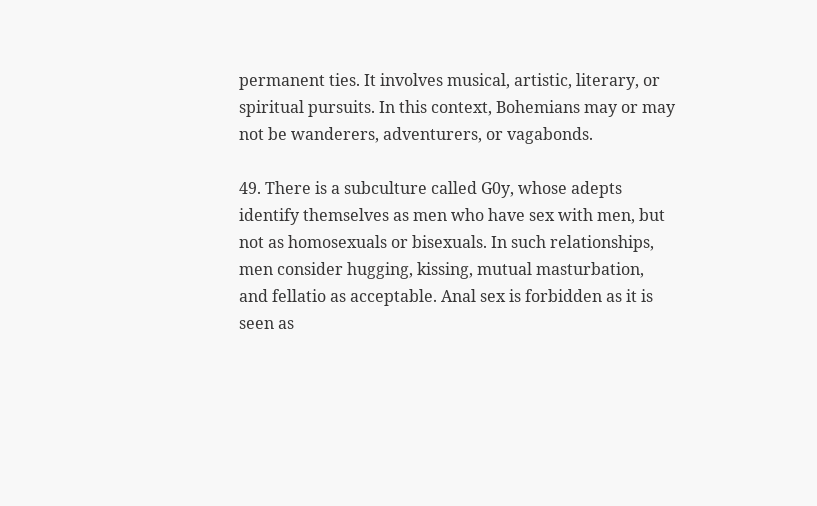permanent ties. It involves musical, artistic, literary, or spiritual pursuits. In this context, Bohemians may or may not be wanderers, adventurers, or vagabonds.

49. There is a subculture called G0y, whose adepts identify themselves as men who have sex with men, but not as homosexuals or bisexuals. In such relationships, men consider hugging, kissing, mutual masturbation, and fellatio as acceptable. Anal sex is forbidden as it is seen as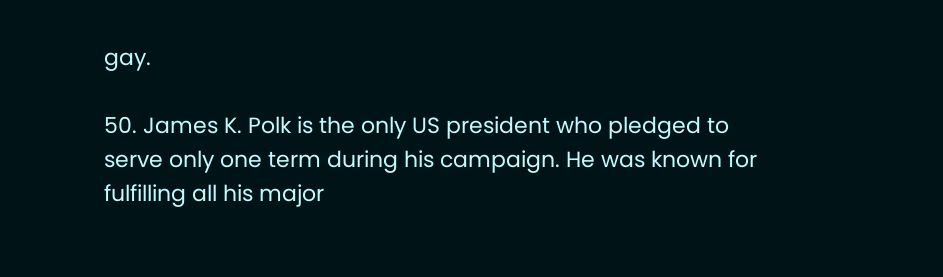gay.

50. James K. Polk is the only US president who pledged to serve only one term during his campaign. He was known for fulfilling all his major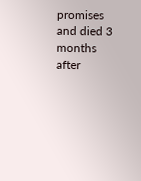promises and died 3 months after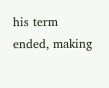his term ended, making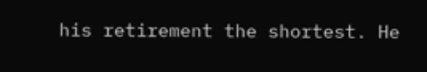his retirement the shortest. He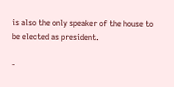is also the only speaker of the house to be elected as president.

-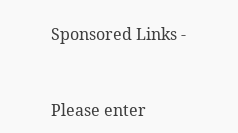Sponsored Links -


Please enter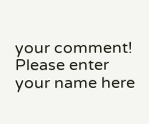your comment!
Please enter your name here